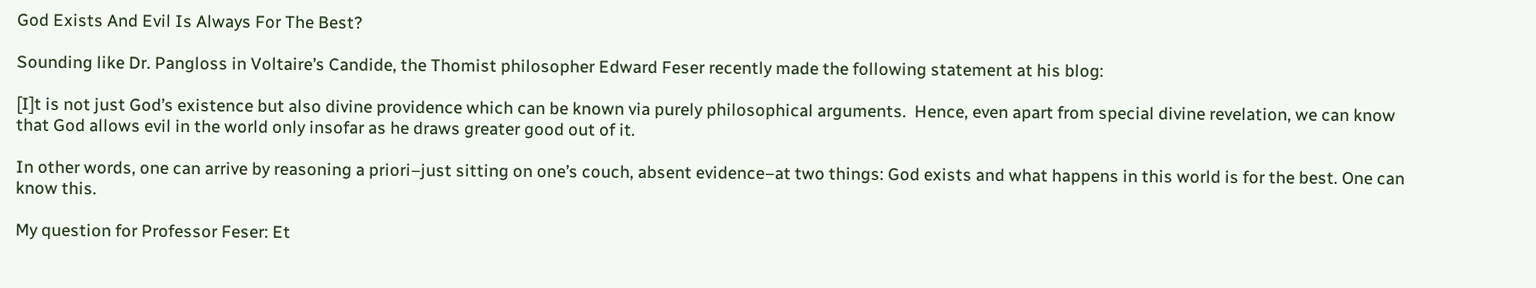God Exists And Evil Is Always For The Best?

Sounding like Dr. Pangloss in Voltaire’s Candide, the Thomist philosopher Edward Feser recently made the following statement at his blog:

[I]t is not just God’s existence but also divine providence which can be known via purely philosophical arguments.  Hence, even apart from special divine revelation, we can know that God allows evil in the world only insofar as he draws greater good out of it.

In other words, one can arrive by reasoning a priori–just sitting on one’s couch, absent evidence–at two things: God exists and what happens in this world is for the best. One can know this.

My question for Professor Feser: Et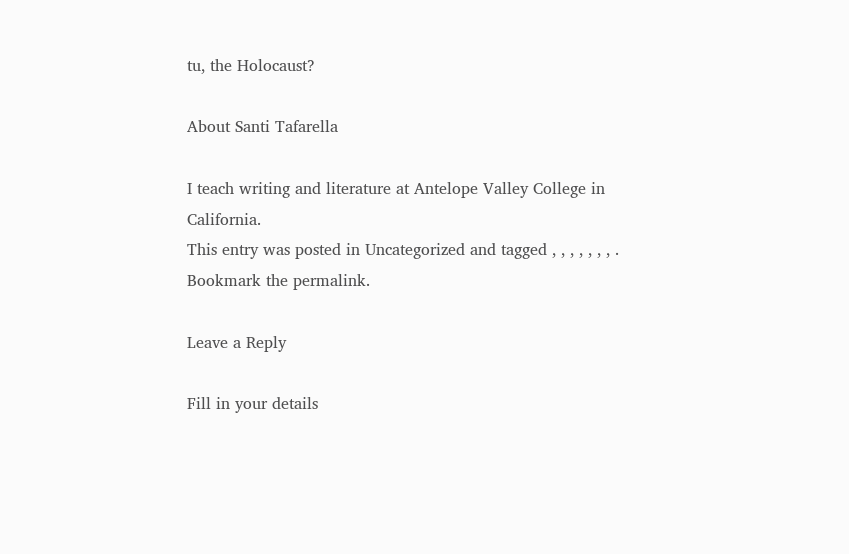tu, the Holocaust?

About Santi Tafarella

I teach writing and literature at Antelope Valley College in California.
This entry was posted in Uncategorized and tagged , , , , , , , . Bookmark the permalink.

Leave a Reply

Fill in your details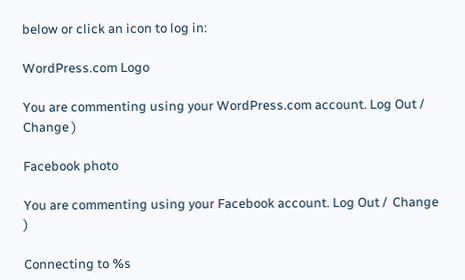below or click an icon to log in:

WordPress.com Logo

You are commenting using your WordPress.com account. Log Out /  Change )

Facebook photo

You are commenting using your Facebook account. Log Out /  Change )

Connecting to %s